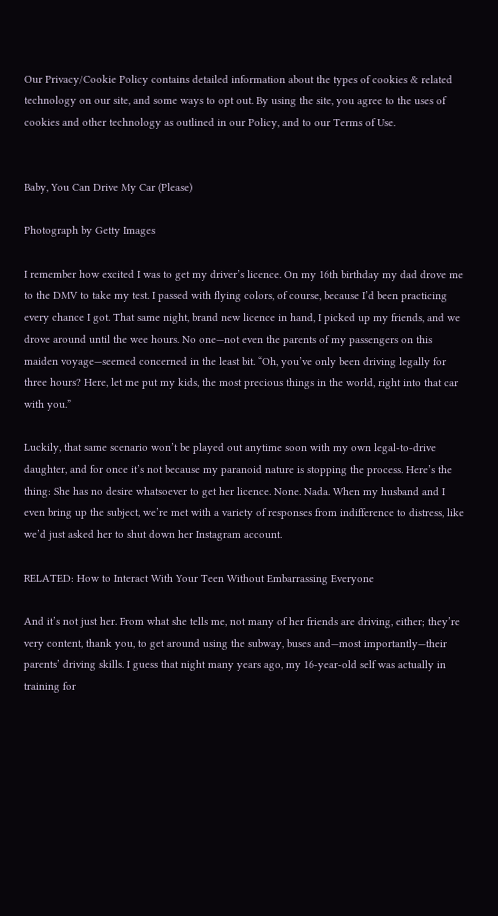Our Privacy/Cookie Policy contains detailed information about the types of cookies & related technology on our site, and some ways to opt out. By using the site, you agree to the uses of cookies and other technology as outlined in our Policy, and to our Terms of Use.


Baby, You Can Drive My Car (Please)

Photograph by Getty Images

I remember how excited I was to get my driver’s licence. On my 16th birthday my dad drove me to the DMV to take my test. I passed with flying colors, of course, because I’d been practicing every chance I got. That same night, brand new licence in hand, I picked up my friends, and we drove around until the wee hours. No one—not even the parents of my passengers on this maiden voyage—seemed concerned in the least bit. “Oh, you’ve only been driving legally for three hours? Here, let me put my kids, the most precious things in the world, right into that car with you.”

Luckily, that same scenario won’t be played out anytime soon with my own legal-to-drive daughter, and for once it’s not because my paranoid nature is stopping the process. Here’s the thing: She has no desire whatsoever to get her licence. None. Nada. When my husband and I even bring up the subject, we’re met with a variety of responses from indifference to distress, like we’d just asked her to shut down her Instagram account.

RELATED: How to Interact With Your Teen Without Embarrassing Everyone

And it’s not just her. From what she tells me, not many of her friends are driving, either; they’re very content, thank you, to get around using the subway, buses and—most importantly—their parents’ driving skills. I guess that night many years ago, my 16-year-old self was actually in training for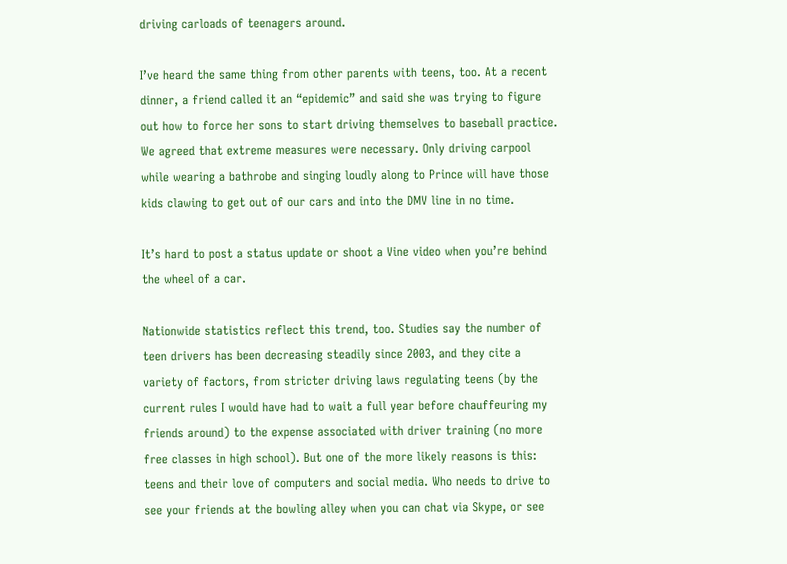driving carloads of teenagers around.

I’ve heard the same thing from other parents with teens, too. At a recent dinner, a friend called it an “epidemic” and said she was trying to figure out how to force her sons to start driving themselves to baseball practice. We agreed that extreme measures were necessary. Only driving carpool while wearing a bathrobe and singing loudly along to Prince will have those kids clawing to get out of our cars and into the DMV line in no time.

It’s hard to post a status update or shoot a Vine video when you’re behind the wheel of a car.

Nationwide statistics reflect this trend, too. Studies say the number of teen drivers has been decreasing steadily since 2003, and they cite a variety of factors, from stricter driving laws regulating teens (by the current rules I would have had to wait a full year before chauffeuring my friends around) to the expense associated with driver training (no more free classes in high school). But one of the more likely reasons is this: teens and their love of computers and social media. Who needs to drive to see your friends at the bowling alley when you can chat via Skype, or see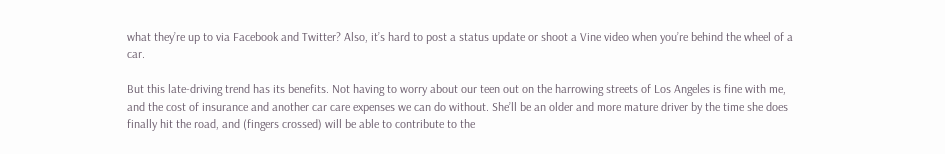what they’re up to via Facebook and Twitter? Also, it’s hard to post a status update or shoot a Vine video when you’re behind the wheel of a car.

But this late-driving trend has its benefits. Not having to worry about our teen out on the harrowing streets of Los Angeles is fine with me, and the cost of insurance and another car care expenses we can do without. She’ll be an older and more mature driver by the time she does finally hit the road, and (fingers crossed) will be able to contribute to the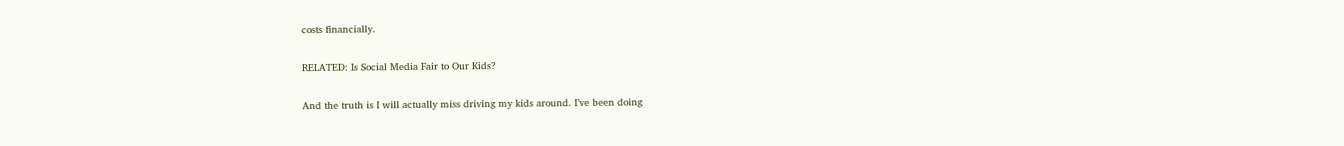costs financially.

RELATED: Is Social Media Fair to Our Kids?

And the truth is I will actually miss driving my kids around. I’ve been doing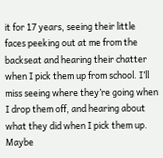it for 17 years, seeing their little faces peeking out at me from the backseat and hearing their chatter when I pick them up from school. I’ll miss seeing where they’re going when I drop them off, and hearing about what they did when I pick them up. Maybe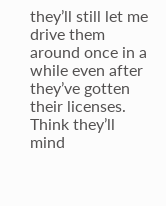they’ll still let me drive them around once in a while even after they’ve gotten their licenses. Think they’ll mind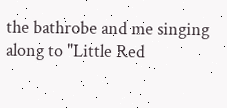the bathrobe and me singing along to "Little Red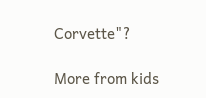Corvette"?

More from kids